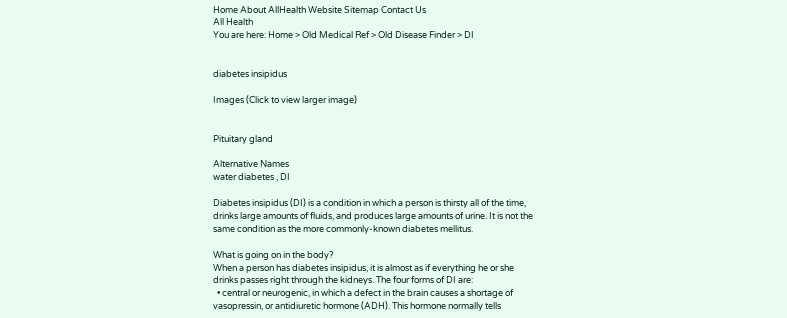Home About AllHealth Website Sitemap Contact Us
All Health
You are here: Home > Old Medical Ref > Old Disease Finder > DI


diabetes insipidus

Images (Click to view larger image)


Pituitary gland

Alternative Names
water diabetes , DI

Diabetes insipidus (DI) is a condition in which a person is thirsty all of the time, drinks large amounts of fluids, and produces large amounts of urine. It is not the same condition as the more commonly-known diabetes mellitus.

What is going on in the body?
When a person has diabetes insipidus, it is almost as if everything he or she drinks passes right through the kidneys. The four forms of DI are:
  • central or neurogenic, in which a defect in the brain causes a shortage of vasopressin, or antidiuretic hormone (ADH). This hormone normally tells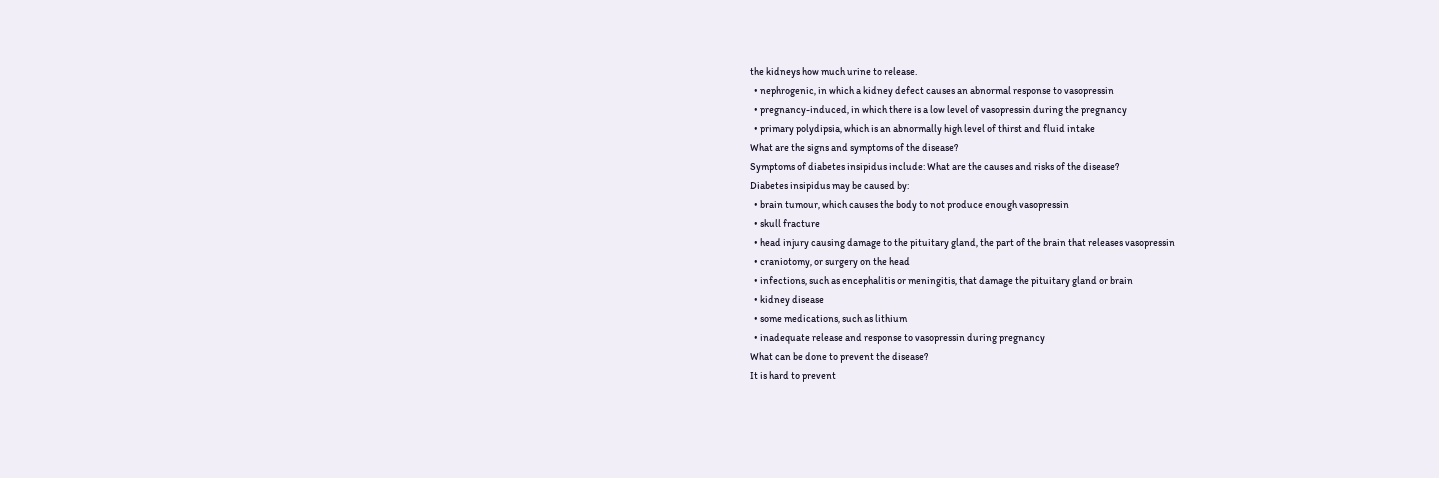the kidneys how much urine to release.
  • nephrogenic, in which a kidney defect causes an abnormal response to vasopressin
  • pregnancy-induced, in which there is a low level of vasopressin during the pregnancy
  • primary polydipsia, which is an abnormally high level of thirst and fluid intake
What are the signs and symptoms of the disease?
Symptoms of diabetes insipidus include: What are the causes and risks of the disease?
Diabetes insipidus may be caused by:
  • brain tumour, which causes the body to not produce enough vasopressin
  • skull fracture
  • head injury causing damage to the pituitary gland, the part of the brain that releases vasopressin
  • craniotomy, or surgery on the head
  • infections, such as encephalitis or meningitis, that damage the pituitary gland or brain
  • kidney disease
  • some medications, such as lithium
  • inadequate release and response to vasopressin during pregnancy
What can be done to prevent the disease?
It is hard to prevent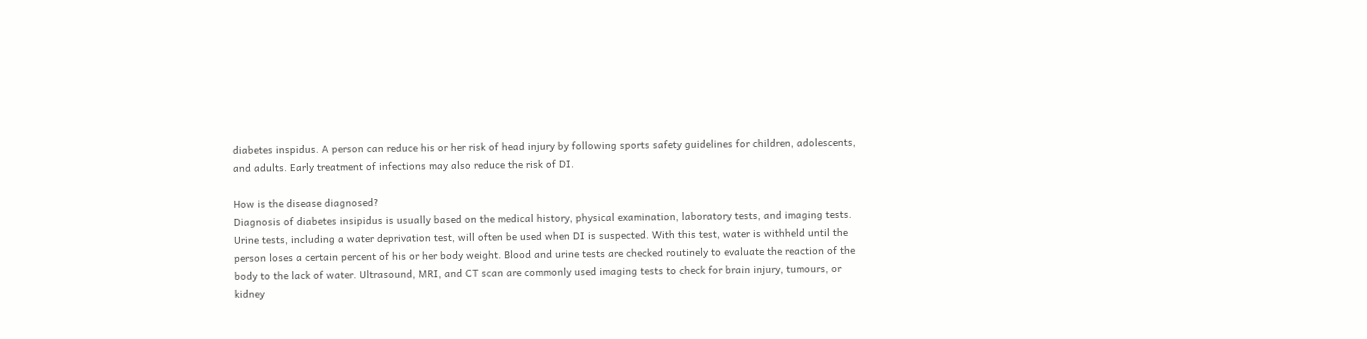diabetes inspidus. A person can reduce his or her risk of head injury by following sports safety guidelines for children, adolescents, and adults. Early treatment of infections may also reduce the risk of DI.

How is the disease diagnosed?
Diagnosis of diabetes insipidus is usually based on the medical history, physical examination, laboratory tests, and imaging tests. Urine tests, including a water deprivation test, will often be used when DI is suspected. With this test, water is withheld until the person loses a certain percent of his or her body weight. Blood and urine tests are checked routinely to evaluate the reaction of the body to the lack of water. Ultrasound, MRI, and CT scan are commonly used imaging tests to check for brain injury, tumours, or kidney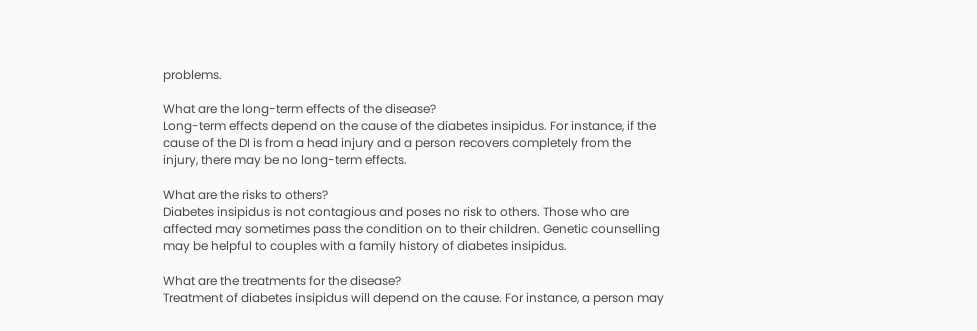problems.

What are the long-term effects of the disease?
Long-term effects depend on the cause of the diabetes insipidus. For instance, if the cause of the DI is from a head injury and a person recovers completely from the injury, there may be no long-term effects.

What are the risks to others?
Diabetes insipidus is not contagious and poses no risk to others. Those who are affected may sometimes pass the condition on to their children. Genetic counselling may be helpful to couples with a family history of diabetes insipidus.

What are the treatments for the disease?
Treatment of diabetes insipidus will depend on the cause. For instance, a person may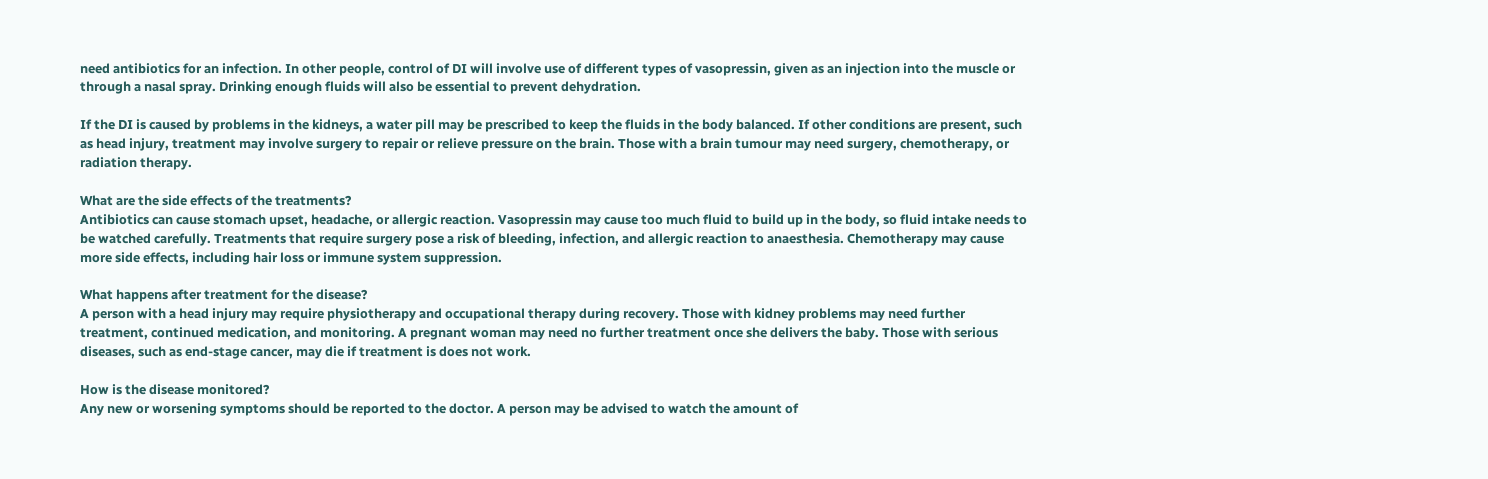need antibiotics for an infection. In other people, control of DI will involve use of different types of vasopressin, given as an injection into the muscle or through a nasal spray. Drinking enough fluids will also be essential to prevent dehydration.

If the DI is caused by problems in the kidneys, a water pill may be prescribed to keep the fluids in the body balanced. If other conditions are present, such as head injury, treatment may involve surgery to repair or relieve pressure on the brain. Those with a brain tumour may need surgery, chemotherapy, or radiation therapy.

What are the side effects of the treatments?
Antibiotics can cause stomach upset, headache, or allergic reaction. Vasopressin may cause too much fluid to build up in the body, so fluid intake needs to be watched carefully. Treatments that require surgery pose a risk of bleeding, infection, and allergic reaction to anaesthesia. Chemotherapy may cause more side effects, including hair loss or immune system suppression.

What happens after treatment for the disease?
A person with a head injury may require physiotherapy and occupational therapy during recovery. Those with kidney problems may need further treatment, continued medication, and monitoring. A pregnant woman may need no further treatment once she delivers the baby. Those with serious diseases, such as end-stage cancer, may die if treatment is does not work.

How is the disease monitored?
Any new or worsening symptoms should be reported to the doctor. A person may be advised to watch the amount of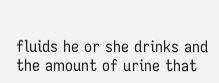fluids he or she drinks and the amount of urine that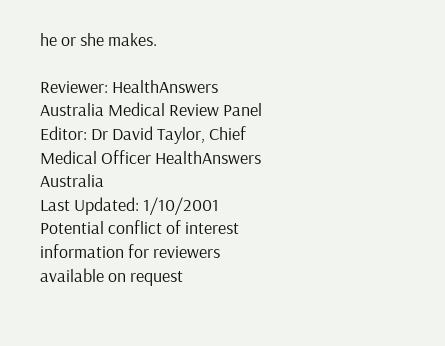he or she makes.

Reviewer: HealthAnswers Australia Medical Review Panel
Editor: Dr David Taylor, Chief Medical Officer HealthAnswers Australia
Last Updated: 1/10/2001
Potential conflict of interest information for reviewers available on request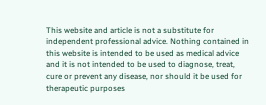This website and article is not a substitute for independent professional advice. Nothing contained in this website is intended to be used as medical advice and it is not intended to be used to diagnose, treat, cure or prevent any disease, nor should it be used for therapeutic purposes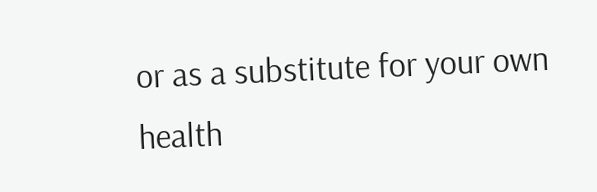or as a substitute for your own health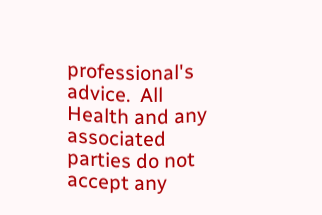professional's advice.  All Health and any associated parties do not accept any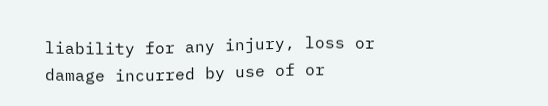liability for any injury, loss or damage incurred by use of or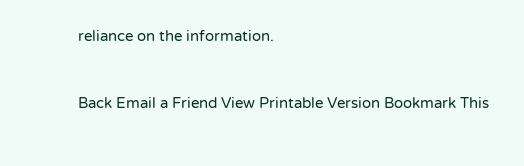reliance on the information.


Back Email a Friend View Printable Version Bookmark This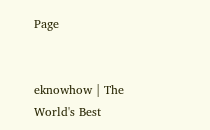Page


eknowhow | The World's Best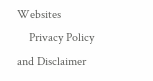Websites
    Privacy Policy and Disclaimer